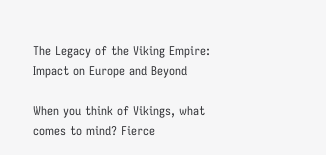The Legacy of the Viking Empire: Impact on Europe and Beyond

When you think of Vikings, what comes to mind? Fierce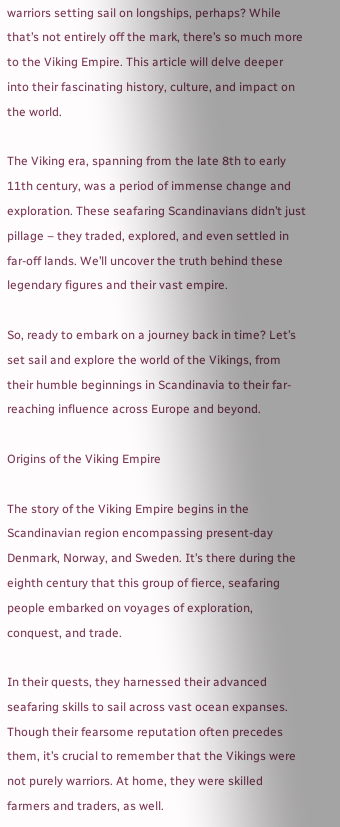warriors setting sail on longships, perhaps? While that’s not entirely off the mark, there’s so much more to the Viking Empire. This article will delve deeper into their fascinating history, culture, and impact on the world.

The Viking era, spanning from the late 8th to early 11th century, was a period of immense change and exploration. These seafaring Scandinavians didn’t just pillage – they traded, explored, and even settled in far-off lands. We’ll uncover the truth behind these legendary figures and their vast empire.

So, ready to embark on a journey back in time? Let’s set sail and explore the world of the Vikings, from their humble beginnings in Scandinavia to their far-reaching influence across Europe and beyond.

Origins of the Viking Empire

The story of the Viking Empire begins in the Scandinavian region encompassing present-day Denmark, Norway, and Sweden. It’s there during the eighth century that this group of fierce, seafaring people embarked on voyages of exploration, conquest, and trade.

In their quests, they harnessed their advanced seafaring skills to sail across vast ocean expanses. Though their fearsome reputation often precedes them, it’s crucial to remember that the Vikings were not purely warriors. At home, they were skilled farmers and traders, as well.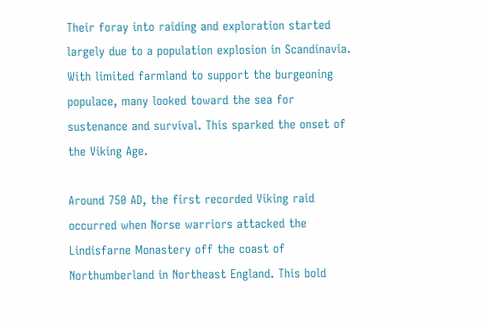Their foray into raiding and exploration started largely due to a population explosion in Scandinavia. With limited farmland to support the burgeoning populace, many looked toward the sea for sustenance and survival. This sparked the onset of the Viking Age.

Around 750 AD, the first recorded Viking raid occurred when Norse warriors attacked the Lindisfarne Monastery off the coast of Northumberland in Northeast England. This bold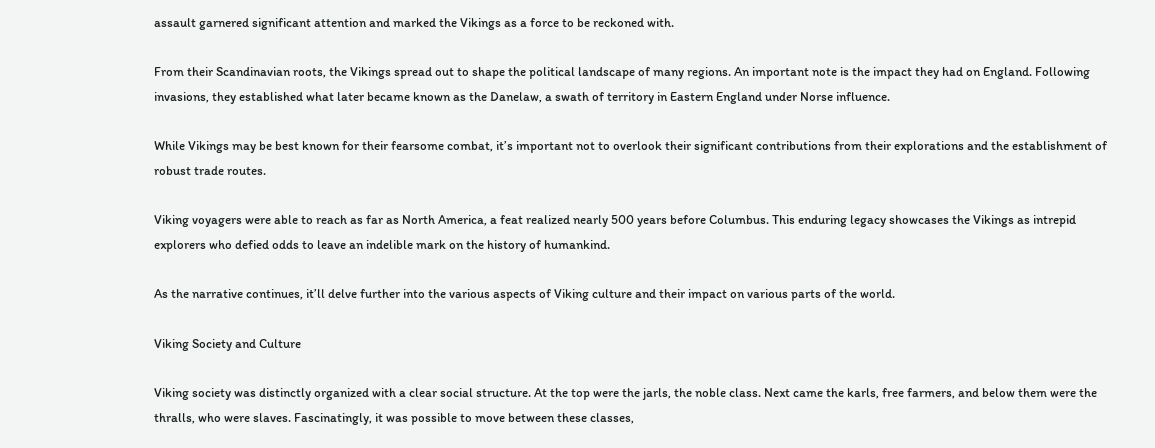assault garnered significant attention and marked the Vikings as a force to be reckoned with.

From their Scandinavian roots, the Vikings spread out to shape the political landscape of many regions. An important note is the impact they had on England. Following invasions, they established what later became known as the Danelaw, a swath of territory in Eastern England under Norse influence.

While Vikings may be best known for their fearsome combat, it’s important not to overlook their significant contributions from their explorations and the establishment of robust trade routes.

Viking voyagers were able to reach as far as North America, a feat realized nearly 500 years before Columbus. This enduring legacy showcases the Vikings as intrepid explorers who defied odds to leave an indelible mark on the history of humankind.

As the narrative continues, it’ll delve further into the various aspects of Viking culture and their impact on various parts of the world.

Viking Society and Culture

Viking society was distinctly organized with a clear social structure. At the top were the jarls, the noble class. Next came the karls, free farmers, and below them were the thralls, who were slaves. Fascinatingly, it was possible to move between these classes,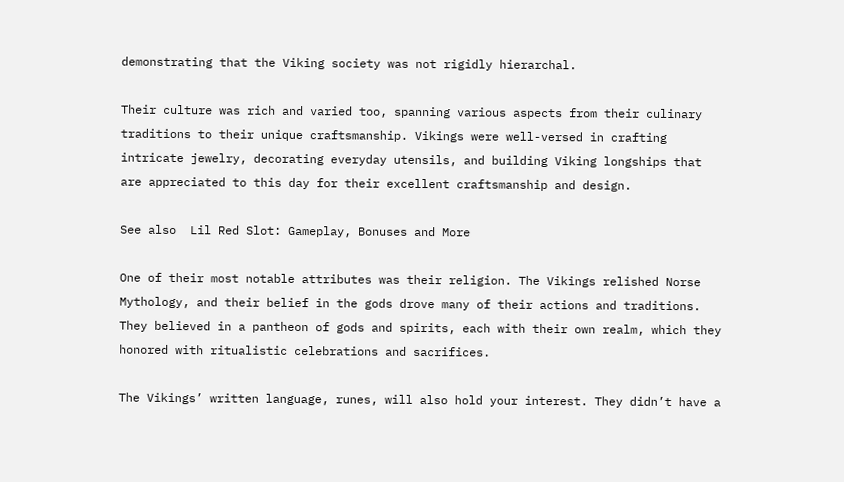demonstrating that the Viking society was not rigidly hierarchal.

Their culture was rich and varied too, spanning various aspects from their culinary traditions to their unique craftsmanship. Vikings were well-versed in crafting intricate jewelry, decorating everyday utensils, and building Viking longships that are appreciated to this day for their excellent craftsmanship and design.

See also  Lil Red Slot: Gameplay, Bonuses and More

One of their most notable attributes was their religion. The Vikings relished Norse Mythology, and their belief in the gods drove many of their actions and traditions. They believed in a pantheon of gods and spirits, each with their own realm, which they honored with ritualistic celebrations and sacrifices.

The Vikings’ written language, runes, will also hold your interest. They didn’t have a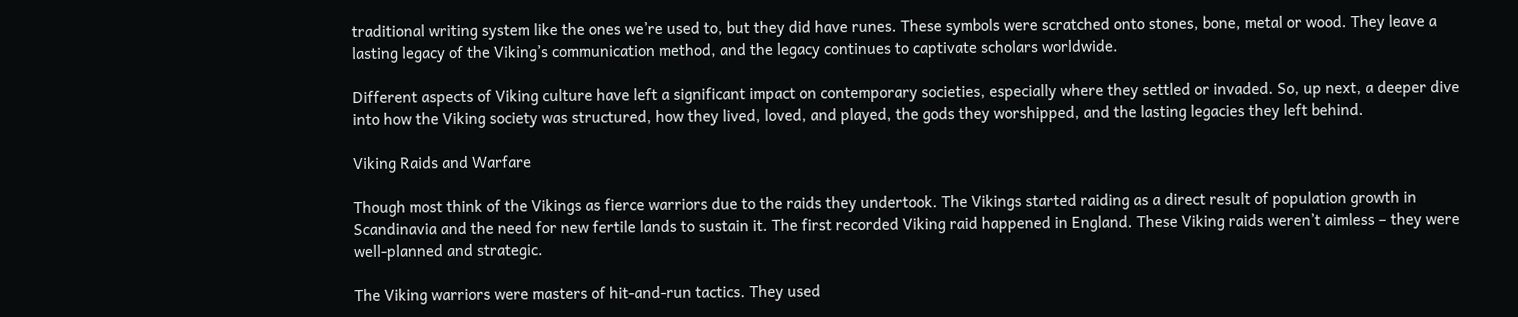traditional writing system like the ones we’re used to, but they did have runes. These symbols were scratched onto stones, bone, metal or wood. They leave a lasting legacy of the Viking’s communication method, and the legacy continues to captivate scholars worldwide.

Different aspects of Viking culture have left a significant impact on contemporary societies, especially where they settled or invaded. So, up next, a deeper dive into how the Viking society was structured, how they lived, loved, and played, the gods they worshipped, and the lasting legacies they left behind.

Viking Raids and Warfare

Though most think of the Vikings as fierce warriors due to the raids they undertook. The Vikings started raiding as a direct result of population growth in Scandinavia and the need for new fertile lands to sustain it. The first recorded Viking raid happened in England. These Viking raids weren’t aimless – they were well-planned and strategic.

The Viking warriors were masters of hit-and-run tactics. They used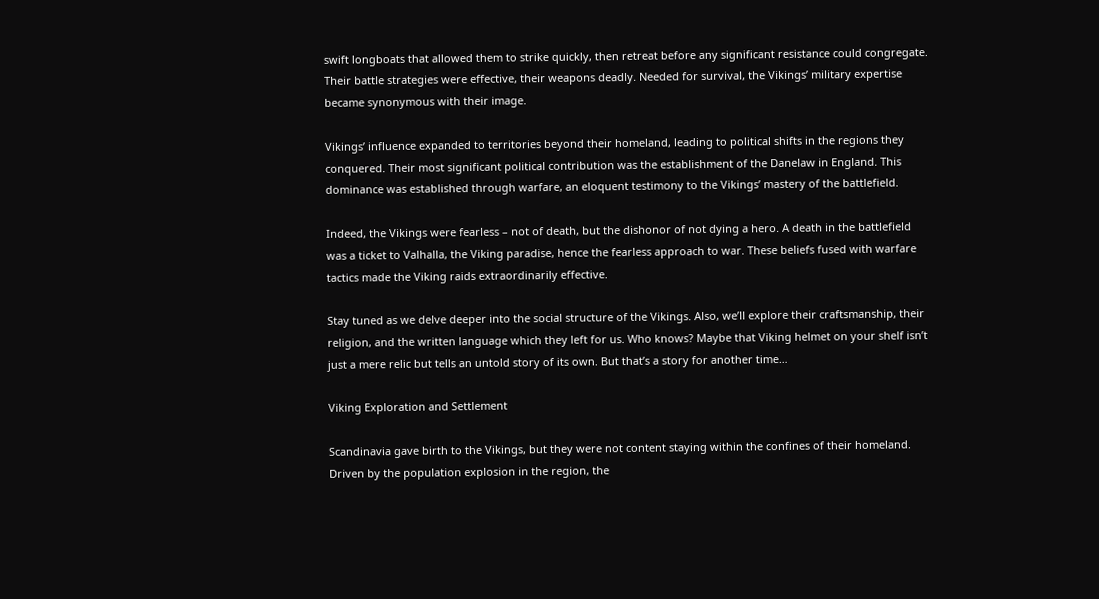swift longboats that allowed them to strike quickly, then retreat before any significant resistance could congregate. Their battle strategies were effective, their weapons deadly. Needed for survival, the Vikings’ military expertise became synonymous with their image.

Vikings’ influence expanded to territories beyond their homeland, leading to political shifts in the regions they conquered. Their most significant political contribution was the establishment of the Danelaw in England. This dominance was established through warfare, an eloquent testimony to the Vikings’ mastery of the battlefield.

Indeed, the Vikings were fearless – not of death, but the dishonor of not dying a hero. A death in the battlefield was a ticket to Valhalla, the Viking paradise, hence the fearless approach to war. These beliefs fused with warfare tactics made the Viking raids extraordinarily effective.

Stay tuned as we delve deeper into the social structure of the Vikings. Also, we’ll explore their craftsmanship, their religion, and the written language which they left for us. Who knows? Maybe that Viking helmet on your shelf isn’t just a mere relic but tells an untold story of its own. But that’s a story for another time…

Viking Exploration and Settlement

Scandinavia gave birth to the Vikings, but they were not content staying within the confines of their homeland. Driven by the population explosion in the region, the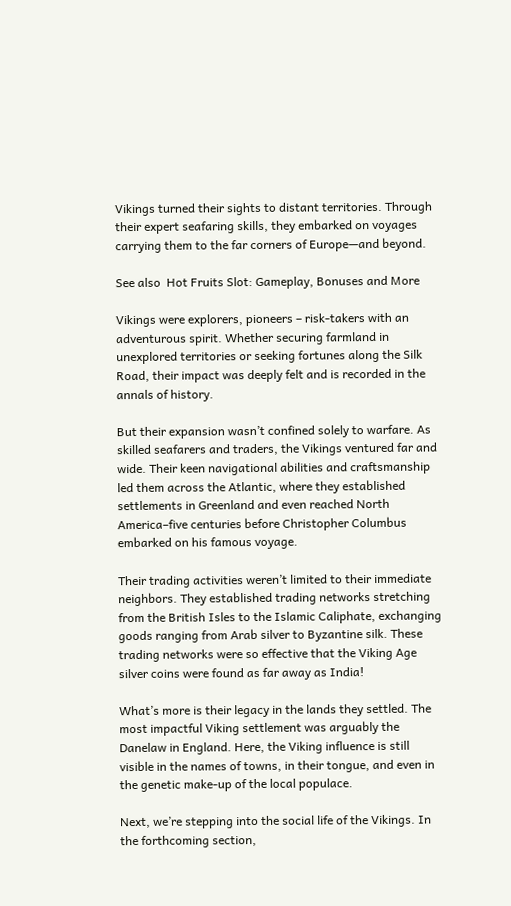Vikings turned their sights to distant territories. Through their expert seafaring skills, they embarked on voyages carrying them to the far corners of Europe—and beyond.

See also  Hot Fruits Slot: Gameplay, Bonuses and More

Vikings were explorers, pioneers – risk-takers with an adventurous spirit. Whether securing farmland in unexplored territories or seeking fortunes along the Silk Road, their impact was deeply felt and is recorded in the annals of history.

But their expansion wasn’t confined solely to warfare. As skilled seafarers and traders, the Vikings ventured far and wide. Their keen navigational abilities and craftsmanship led them across the Atlantic, where they established settlements in Greenland and even reached North America–five centuries before Christopher Columbus embarked on his famous voyage.

Their trading activities weren’t limited to their immediate neighbors. They established trading networks stretching from the British Isles to the Islamic Caliphate, exchanging goods ranging from Arab silver to Byzantine silk. These trading networks were so effective that the Viking Age silver coins were found as far away as India!

What’s more is their legacy in the lands they settled. The most impactful Viking settlement was arguably the Danelaw in England. Here, the Viking influence is still visible in the names of towns, in their tongue, and even in the genetic make-up of the local populace.

Next, we’re stepping into the social life of the Vikings. In the forthcoming section,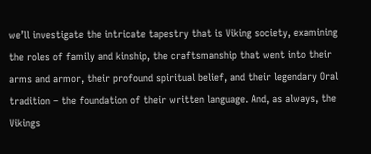we’ll investigate the intricate tapestry that is Viking society, examining the roles of family and kinship, the craftsmanship that went into their arms and armor, their profound spiritual belief, and their legendary Oral tradition – the foundation of their written language. And, as always, the Vikings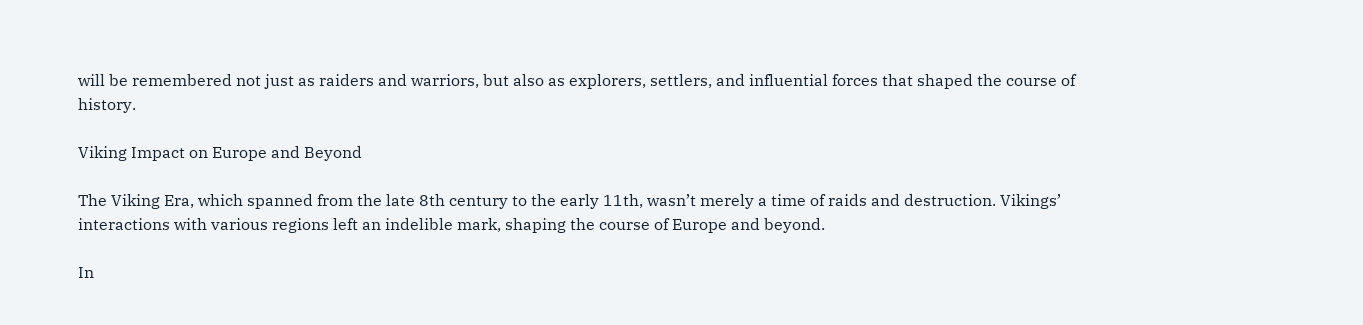will be remembered not just as raiders and warriors, but also as explorers, settlers, and influential forces that shaped the course of history.

Viking Impact on Europe and Beyond

The Viking Era, which spanned from the late 8th century to the early 11th, wasn’t merely a time of raids and destruction. Vikings’ interactions with various regions left an indelible mark, shaping the course of Europe and beyond.

In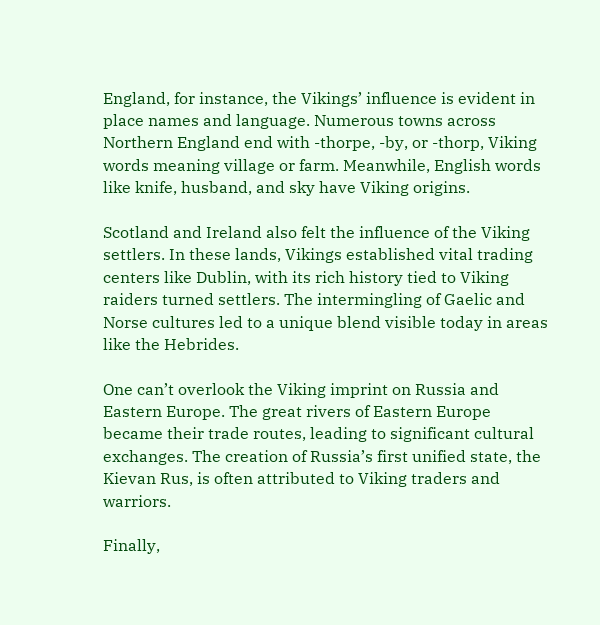England, for instance, the Vikings’ influence is evident in place names and language. Numerous towns across Northern England end with -thorpe, -by, or -thorp, Viking words meaning village or farm. Meanwhile, English words like knife, husband, and sky have Viking origins.

Scotland and Ireland also felt the influence of the Viking settlers. In these lands, Vikings established vital trading centers like Dublin, with its rich history tied to Viking raiders turned settlers. The intermingling of Gaelic and Norse cultures led to a unique blend visible today in areas like the Hebrides.

One can’t overlook the Viking imprint on Russia and Eastern Europe. The great rivers of Eastern Europe became their trade routes, leading to significant cultural exchanges. The creation of Russia’s first unified state, the Kievan Rus, is often attributed to Viking traders and warriors.

Finally,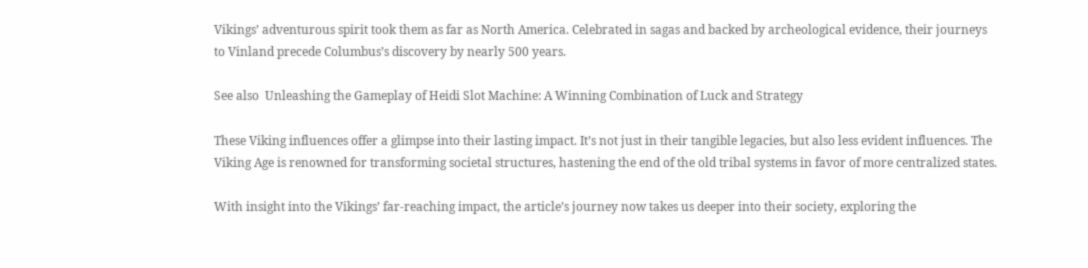Vikings’ adventurous spirit took them as far as North America. Celebrated in sagas and backed by archeological evidence, their journeys to Vinland precede Columbus’s discovery by nearly 500 years.

See also  Unleashing the Gameplay of Heidi Slot Machine: A Winning Combination of Luck and Strategy

These Viking influences offer a glimpse into their lasting impact. It’s not just in their tangible legacies, but also less evident influences. The Viking Age is renowned for transforming societal structures, hastening the end of the old tribal systems in favor of more centralized states.

With insight into the Vikings’ far-reaching impact, the article’s journey now takes us deeper into their society, exploring the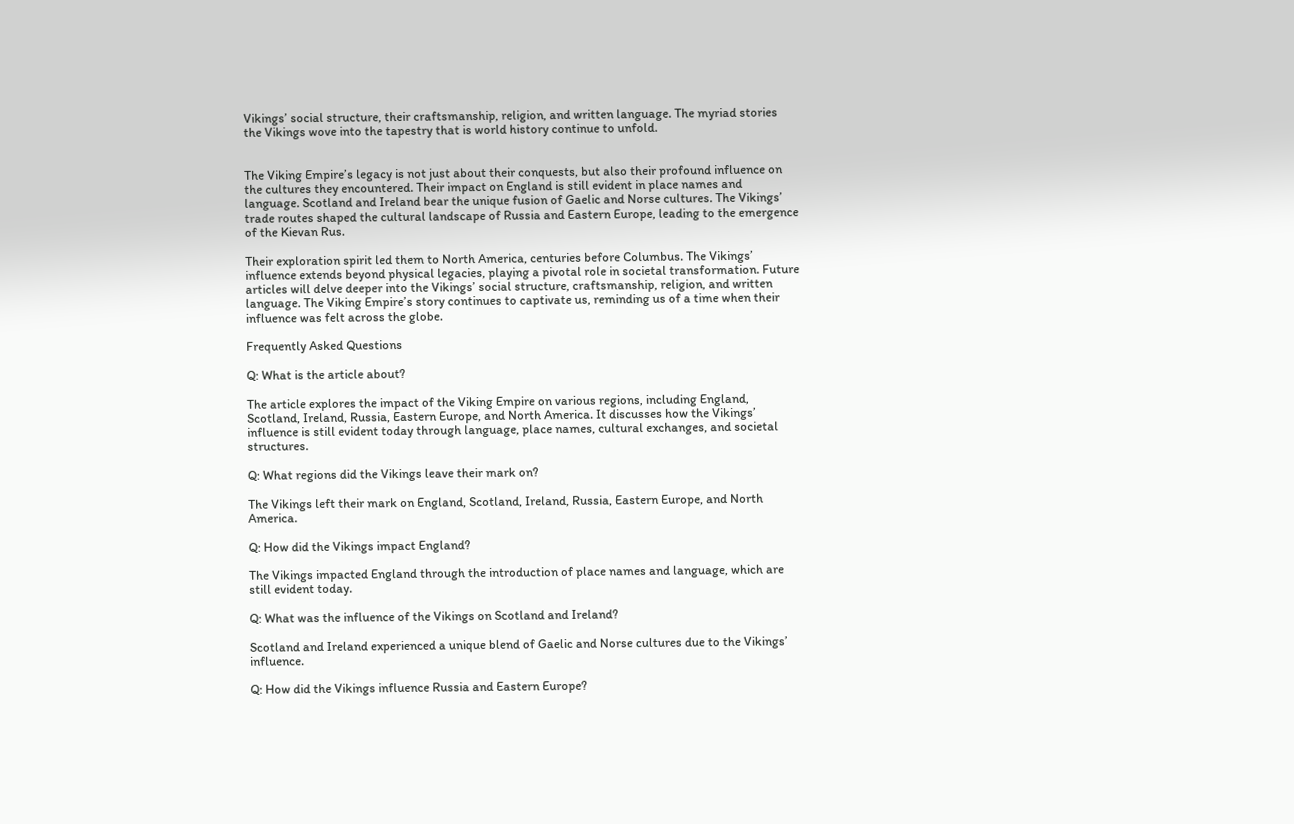Vikings’ social structure, their craftsmanship, religion, and written language. The myriad stories the Vikings wove into the tapestry that is world history continue to unfold.


The Viking Empire’s legacy is not just about their conquests, but also their profound influence on the cultures they encountered. Their impact on England is still evident in place names and language. Scotland and Ireland bear the unique fusion of Gaelic and Norse cultures. The Vikings’ trade routes shaped the cultural landscape of Russia and Eastern Europe, leading to the emergence of the Kievan Rus.

Their exploration spirit led them to North America, centuries before Columbus. The Vikings’ influence extends beyond physical legacies, playing a pivotal role in societal transformation. Future articles will delve deeper into the Vikings’ social structure, craftsmanship, religion, and written language. The Viking Empire’s story continues to captivate us, reminding us of a time when their influence was felt across the globe.

Frequently Asked Questions

Q: What is the article about?

The article explores the impact of the Viking Empire on various regions, including England, Scotland, Ireland, Russia, Eastern Europe, and North America. It discusses how the Vikings’ influence is still evident today through language, place names, cultural exchanges, and societal structures.

Q: What regions did the Vikings leave their mark on?

The Vikings left their mark on England, Scotland, Ireland, Russia, Eastern Europe, and North America.

Q: How did the Vikings impact England?

The Vikings impacted England through the introduction of place names and language, which are still evident today.

Q: What was the influence of the Vikings on Scotland and Ireland?

Scotland and Ireland experienced a unique blend of Gaelic and Norse cultures due to the Vikings’ influence.

Q: How did the Vikings influence Russia and Eastern Europe?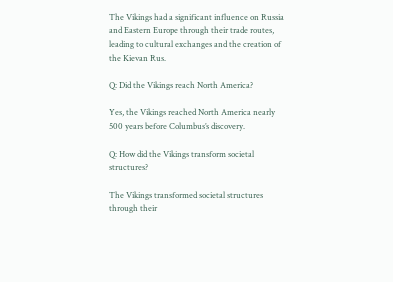The Vikings had a significant influence on Russia and Eastern Europe through their trade routes, leading to cultural exchanges and the creation of the Kievan Rus.

Q: Did the Vikings reach North America?

Yes, the Vikings reached North America nearly 500 years before Columbus’s discovery.

Q: How did the Vikings transform societal structures?

The Vikings transformed societal structures through their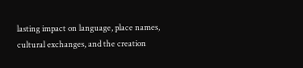lasting impact on language, place names, cultural exchanges, and the creation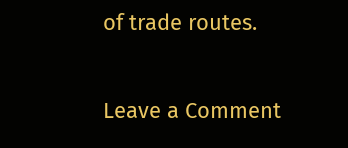of trade routes.

Leave a Comment